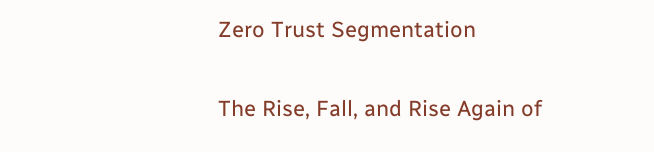Zero Trust Segmentation

The Rise, Fall, and Rise Again of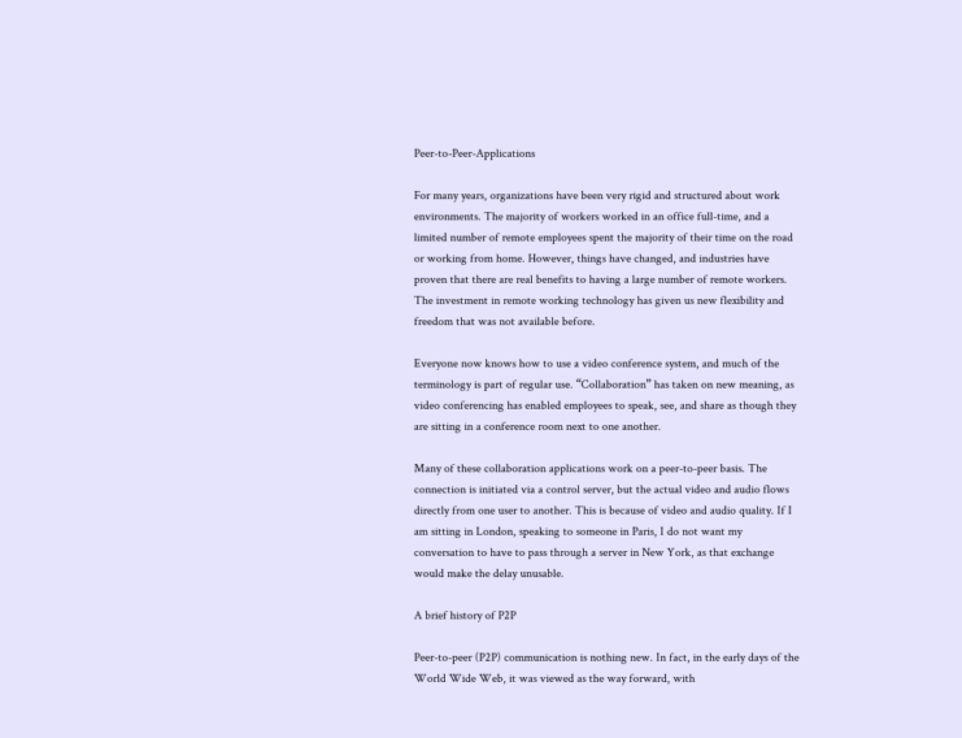Peer-to-Peer-Applications

For many years, organizations have been very rigid and structured about work environments. The majority of workers worked in an office full-time, and a limited number of remote employees spent the majority of their time on the road or working from home. However, things have changed, and industries have proven that there are real benefits to having a large number of remote workers. The investment in remote working technology has given us new flexibility and freedom that was not available before.

Everyone now knows how to use a video conference system, and much of the terminology is part of regular use. “Collaboration” has taken on new meaning, as video conferencing has enabled employees to speak, see, and share as though they are sitting in a conference room next to one another.

Many of these collaboration applications work on a peer-to-peer basis. The connection is initiated via a control server, but the actual video and audio flows directly from one user to another. This is because of video and audio quality. If I am sitting in London, speaking to someone in Paris, I do not want my conversation to have to pass through a server in New York, as that exchange would make the delay unusable.

A brief history of P2P

Peer-to-peer (P2P) communication is nothing new. In fact, in the early days of the World Wide Web, it was viewed as the way forward, with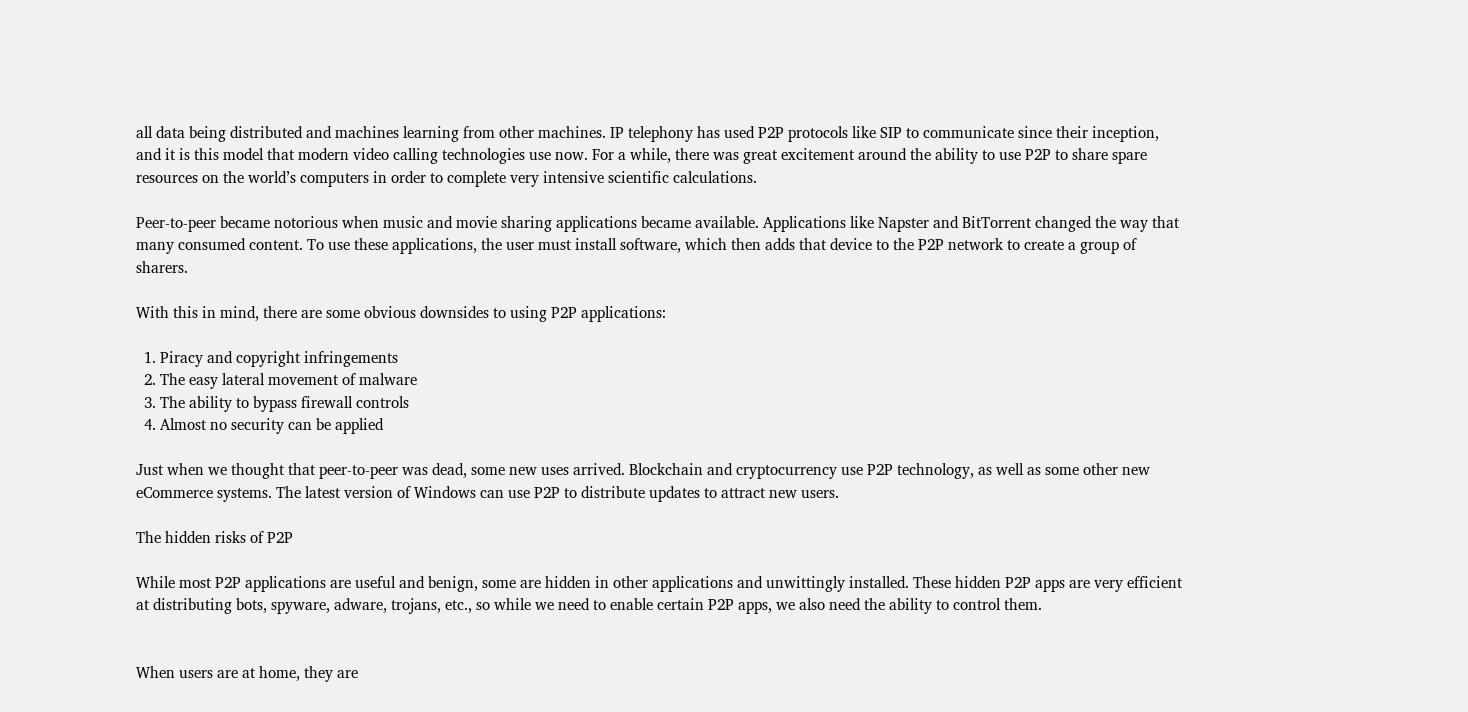all data being distributed and machines learning from other machines. IP telephony has used P2P protocols like SIP to communicate since their inception, and it is this model that modern video calling technologies use now. For a while, there was great excitement around the ability to use P2P to share spare resources on the world’s computers in order to complete very intensive scientific calculations.

Peer-to-peer became notorious when music and movie sharing applications became available. Applications like Napster and BitTorrent changed the way that many consumed content. To use these applications, the user must install software, which then adds that device to the P2P network to create a group of sharers.

With this in mind, there are some obvious downsides to using P2P applications:

  1. Piracy and copyright infringements
  2. The easy lateral movement of malware
  3. The ability to bypass firewall controls
  4. Almost no security can be applied

Just when we thought that peer-to-peer was dead, some new uses arrived. Blockchain and cryptocurrency use P2P technology, as well as some other new eCommerce systems. The latest version of Windows can use P2P to distribute updates to attract new users.

The hidden risks of P2P

While most P2P applications are useful and benign, some are hidden in other applications and unwittingly installed. These hidden P2P apps are very efficient at distributing bots, spyware, adware, trojans, etc., so while we need to enable certain P2P apps, we also need the ability to control them.


When users are at home, they are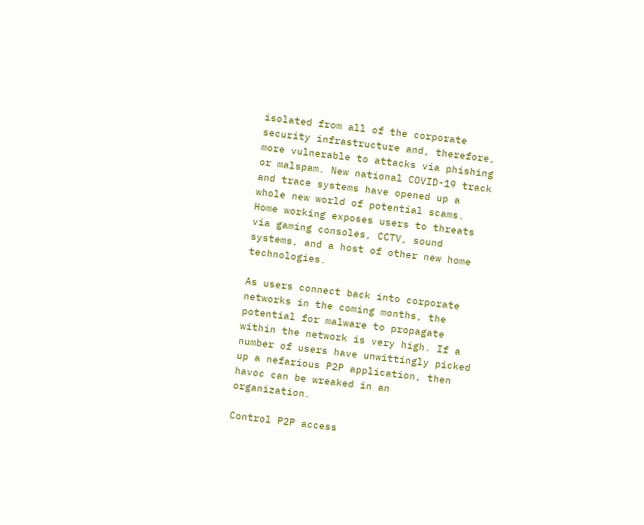isolated from all of the corporate security infrastructure and, therefore, more vulnerable to attacks via phishing or malspam. New national COVID-19 track and trace systems have opened up a whole new world of potential scams. Home working exposes users to threats via gaming consoles, CCTV, sound systems, and a host of other new home technologies.

As users connect back into corporate networks in the coming months, the potential for malware to propagate within the network is very high. If a number of users have unwittingly picked up a nefarious P2P application, then havoc can be wreaked in an organization.

Control P2P access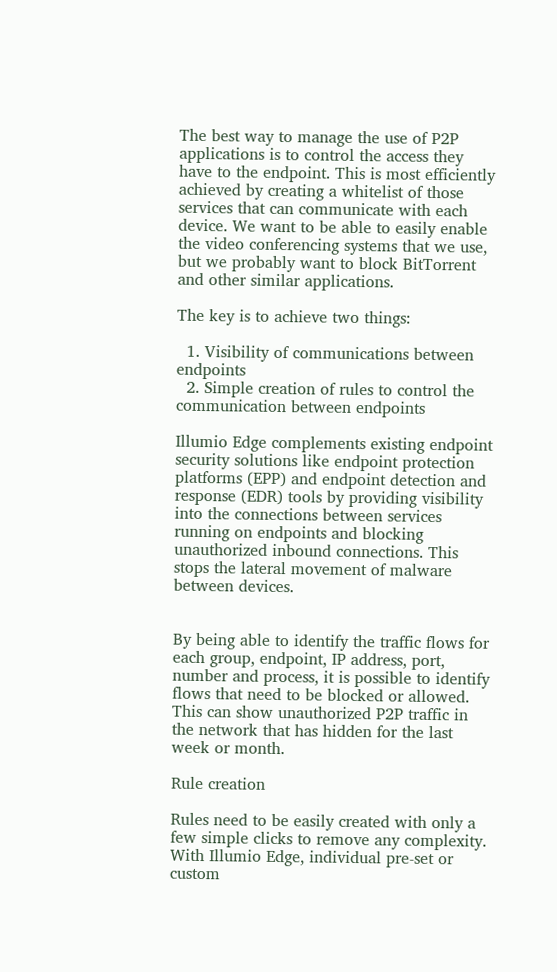The best way to manage the use of P2P applications is to control the access they have to the endpoint. This is most efficiently achieved by creating a whitelist of those services that can communicate with each device. We want to be able to easily enable the video conferencing systems that we use, but we probably want to block BitTorrent and other similar applications.

The key is to achieve two things:

  1. Visibility of communications between endpoints
  2. Simple creation of rules to control the communication between endpoints

Illumio Edge complements existing endpoint security solutions like endpoint protection platforms (EPP) and endpoint detection and response (EDR) tools by providing visibility into the connections between services running on endpoints and blocking unauthorized inbound connections. This stops the lateral movement of malware between devices.


By being able to identify the traffic flows for each group, endpoint, IP address, port, number and process, it is possible to identify flows that need to be blocked or allowed. This can show unauthorized P2P traffic in the network that has hidden for the last week or month.

Rule creation

Rules need to be easily created with only a few simple clicks to remove any complexity. With Illumio Edge, individual pre-set or custom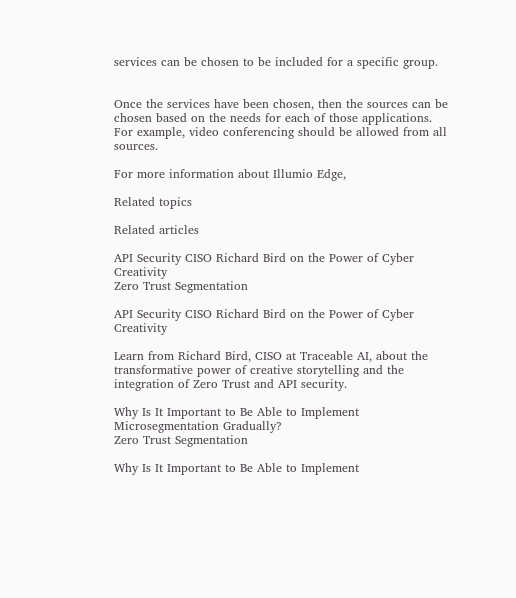services can be chosen to be included for a specific group.


Once the services have been chosen, then the sources can be chosen based on the needs for each of those applications. For example, video conferencing should be allowed from all sources.

For more information about Illumio Edge,

Related topics

Related articles

API Security CISO Richard Bird on the Power of Cyber Creativity
Zero Trust Segmentation

API Security CISO Richard Bird on the Power of Cyber Creativity

Learn from Richard Bird, CISO at Traceable AI, about the transformative power of creative storytelling and the integration of Zero Trust and API security.

Why Is It Important to Be Able to Implement Microsegmentation Gradually?
Zero Trust Segmentation

Why Is It Important to Be Able to Implement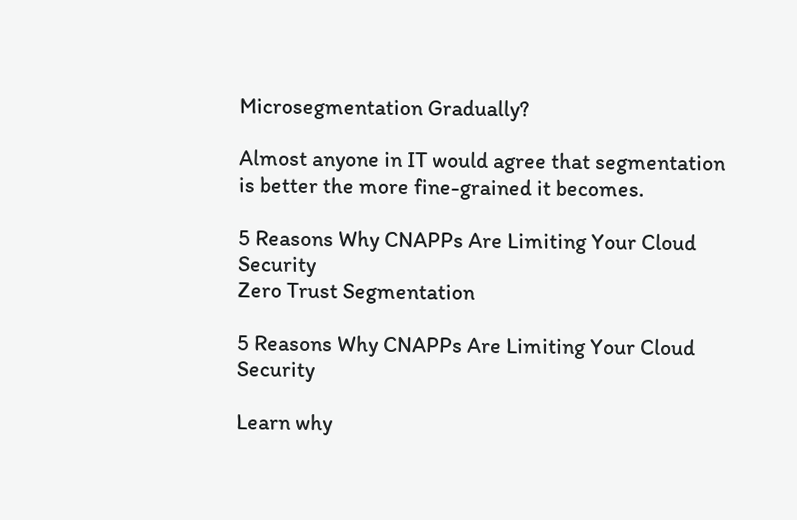Microsegmentation Gradually?

Almost anyone in IT would agree that segmentation is better the more fine-grained it becomes.

5 Reasons Why CNAPPs Are Limiting Your Cloud Security
Zero Trust Segmentation

5 Reasons Why CNAPPs Are Limiting Your Cloud Security

Learn why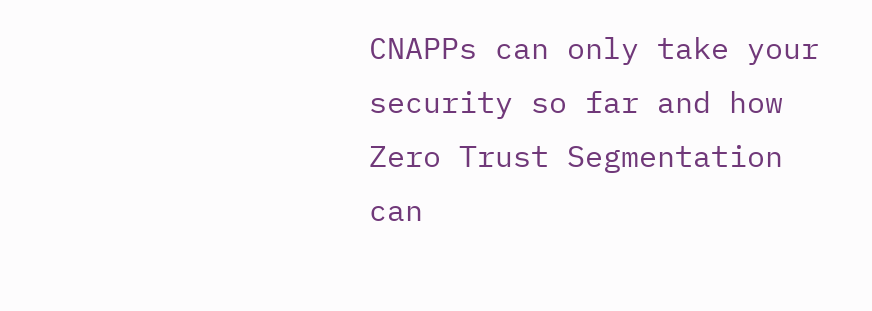CNAPPs can only take your security so far and how Zero Trust Segmentation can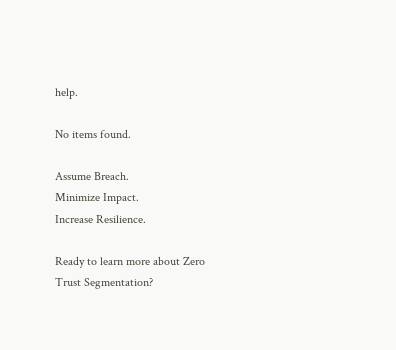help.

No items found.

Assume Breach.
Minimize Impact.
Increase Resilience.

Ready to learn more about Zero Trust Segmentation?